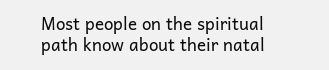Most people on the spiritual path know about their natal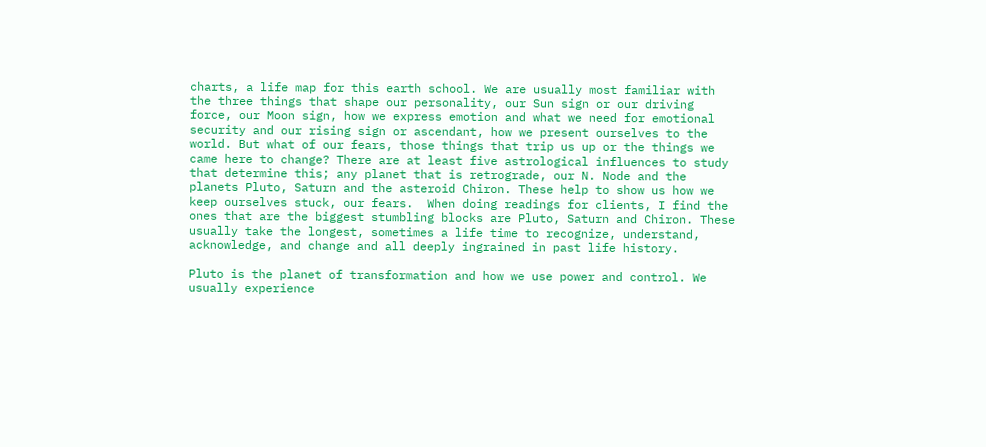charts, a life map for this earth school. We are usually most familiar with the three things that shape our personality, our Sun sign or our driving force, our Moon sign, how we express emotion and what we need for emotional security and our rising sign or ascendant, how we present ourselves to the world. But what of our fears, those things that trip us up or the things we came here to change? There are at least five astrological influences to study that determine this; any planet that is retrograde, our N. Node and the planets Pluto, Saturn and the asteroid Chiron. These help to show us how we keep ourselves stuck, our fears.  When doing readings for clients, I find the ones that are the biggest stumbling blocks are Pluto, Saturn and Chiron. These usually take the longest, sometimes a life time to recognize, understand, acknowledge, and change and all deeply ingrained in past life history.

Pluto is the planet of transformation and how we use power and control. We usually experience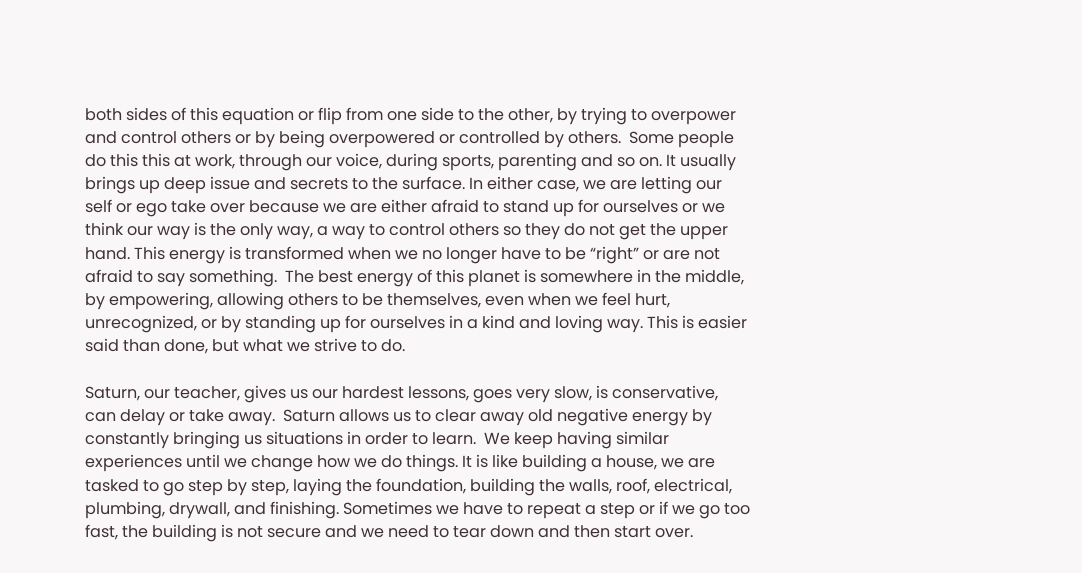both sides of this equation or flip from one side to the other, by trying to overpower and control others or by being overpowered or controlled by others.  Some people do this this at work, through our voice, during sports, parenting and so on. It usually brings up deep issue and secrets to the surface. In either case, we are letting our self or ego take over because we are either afraid to stand up for ourselves or we think our way is the only way, a way to control others so they do not get the upper hand. This energy is transformed when we no longer have to be “right” or are not afraid to say something.  The best energy of this planet is somewhere in the middle, by empowering, allowing others to be themselves, even when we feel hurt, unrecognized, or by standing up for ourselves in a kind and loving way. This is easier said than done, but what we strive to do.

Saturn, our teacher, gives us our hardest lessons, goes very slow, is conservative, can delay or take away.  Saturn allows us to clear away old negative energy by constantly bringing us situations in order to learn.  We keep having similar experiences until we change how we do things. It is like building a house, we are tasked to go step by step, laying the foundation, building the walls, roof, electrical, plumbing, drywall, and finishing. Sometimes we have to repeat a step or if we go too fast, the building is not secure and we need to tear down and then start over.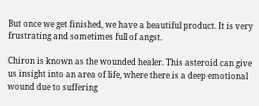But once we get finished, we have a beautiful product. It is very frustrating and sometimes full of angst.

Chiron is known as the wounded healer. This asteroid can give us insight into an area of life, where there is a deep emotional wound due to suffering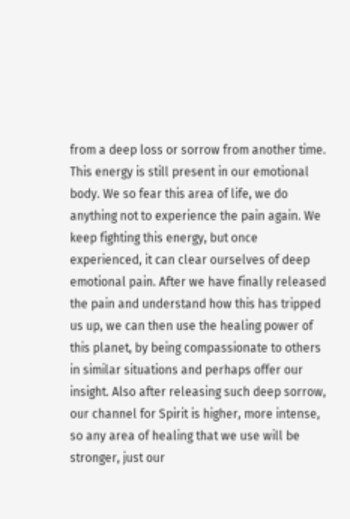from a deep loss or sorrow from another time. This energy is still present in our emotional body. We so fear this area of life, we do anything not to experience the pain again. We keep fighting this energy, but once experienced, it can clear ourselves of deep emotional pain. After we have finally released the pain and understand how this has tripped us up, we can then use the healing power of this planet, by being compassionate to others in similar situations and perhaps offer our insight. Also after releasing such deep sorrow, our channel for Spirit is higher, more intense, so any area of healing that we use will be stronger, just our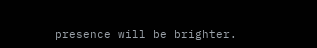presence will be brighter.